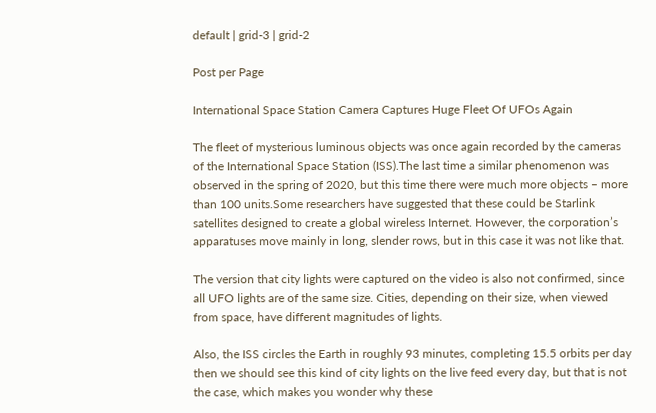default | grid-3 | grid-2

Post per Page

International Space Station Camera Captures Huge Fleet Of UFOs Again

The fleet of mysterious luminous objects was once again recorded by the cameras of the International Space Station (ISS).The last time a similar phenomenon was observed in the spring of 2020, but this time there were much more objects – more than 100 units.Some researchers have suggested that these could be Starlink satellites designed to create a global wireless Internet. However, the corporation’s apparatuses move mainly in long, slender rows, but in this case it was not like that.

The version that city lights were captured on the video is also not confirmed, since all UFO lights are of the same size. Cities, depending on their size, when viewed from space, have different magnitudes of lights.

Also, the ISS circles the Earth in roughly 93 minutes, completing 15.5 orbits per day then we should see this kind of city lights on the live feed every day, but that is not the case, which makes you wonder why these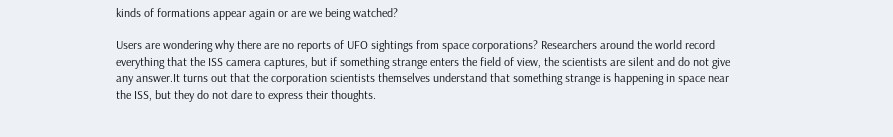kinds of formations appear again or are we being watched?

Users are wondering why there are no reports of UFO sightings from space corporations? Researchers around the world record everything that the ISS camera captures, but if something strange enters the field of view, the scientists are silent and do not give any answer.It turns out that the corporation scientists themselves understand that something strange is happening in space near the ISS, but they do not dare to express their thoughts.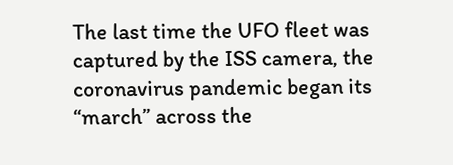The last time the UFO fleet was captured by the ISS camera, the coronavirus pandemic began its “march” across the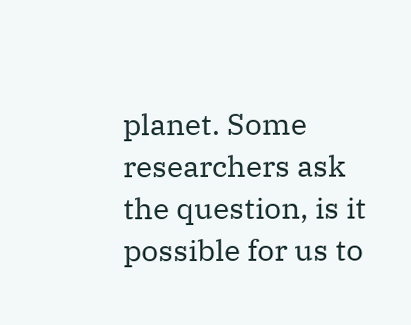planet. Some researchers ask the question, is it possible for us to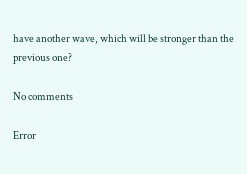have another wave, which will be stronger than the previous one?

No comments

Error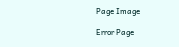Page Image

Error Page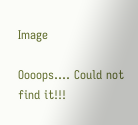Image

Oooops.... Could not find it!!!